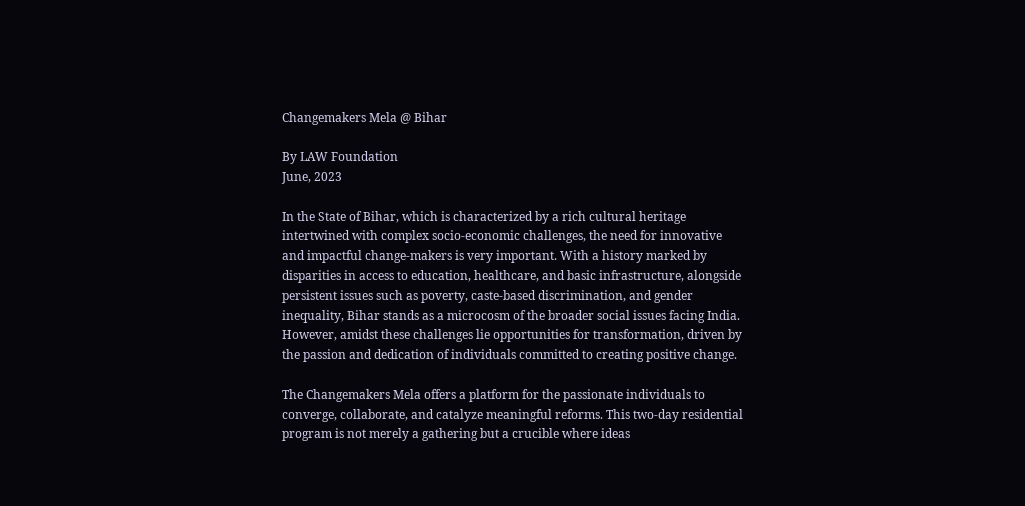Changemakers Mela @ Bihar

By LAW Foundation
June, 2023

In the State of Bihar, which is characterized by a rich cultural heritage intertwined with complex socio-economic challenges, the need for innovative and impactful change-makers is very important. With a history marked by disparities in access to education, healthcare, and basic infrastructure, alongside persistent issues such as poverty, caste-based discrimination, and gender inequality, Bihar stands as a microcosm of the broader social issues facing India. However, amidst these challenges lie opportunities for transformation, driven by the passion and dedication of individuals committed to creating positive change.

The Changemakers Mela offers a platform for the passionate individuals to converge, collaborate, and catalyze meaningful reforms. This two-day residential program is not merely a gathering but a crucible where ideas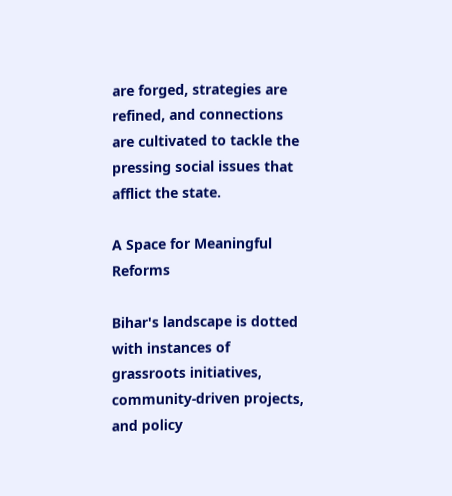are forged, strategies are refined, and connections are cultivated to tackle the pressing social issues that afflict the state.

A Space for Meaningful Reforms

Bihar's landscape is dotted with instances of grassroots initiatives, community-driven projects, and policy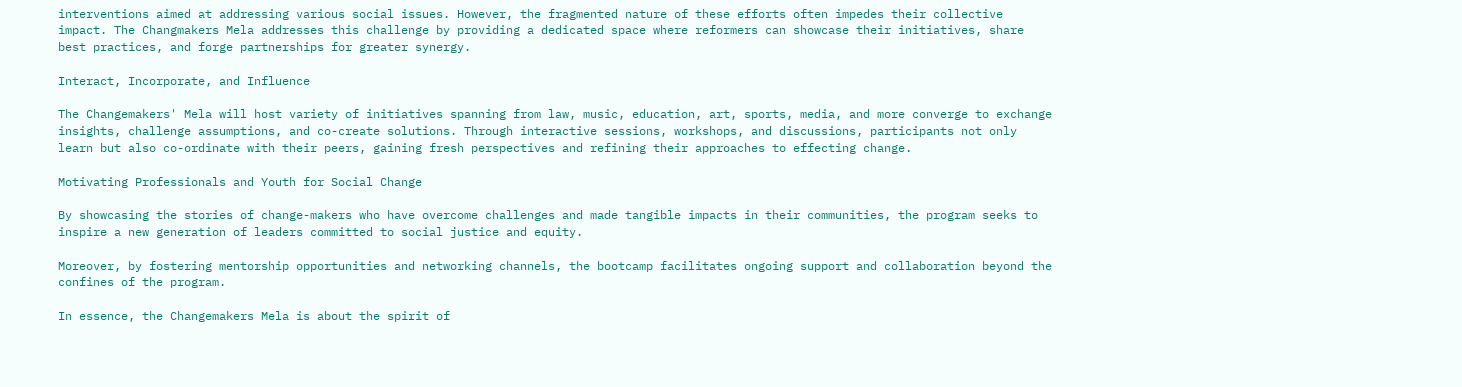interventions aimed at addressing various social issues. However, the fragmented nature of these efforts often impedes their collective impact. The Changmakers Mela addresses this challenge by providing a dedicated space where reformers can showcase their initiatives, share best practices, and forge partnerships for greater synergy.

Interact, Incorporate, and Influence

The Changemakers' Mela will host variety of initiatives spanning from law, music, education, art, sports, media, and more converge to exchange insights, challenge assumptions, and co-create solutions. Through interactive sessions, workshops, and discussions, participants not only learn but also co-ordinate with their peers, gaining fresh perspectives and refining their approaches to effecting change.

Motivating Professionals and Youth for Social Change

By showcasing the stories of change-makers who have overcome challenges and made tangible impacts in their communities, the program seeks to inspire a new generation of leaders committed to social justice and equity.

Moreover, by fostering mentorship opportunities and networking channels, the bootcamp facilitates ongoing support and collaboration beyond the confines of the program.

In essence, the Changemakers Mela is about the spirit of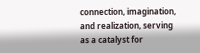connection, imagination, and realization, serving as a catalyst for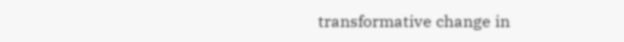transformative change in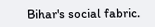Bihar's social fabric.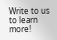Write to us to learn more!